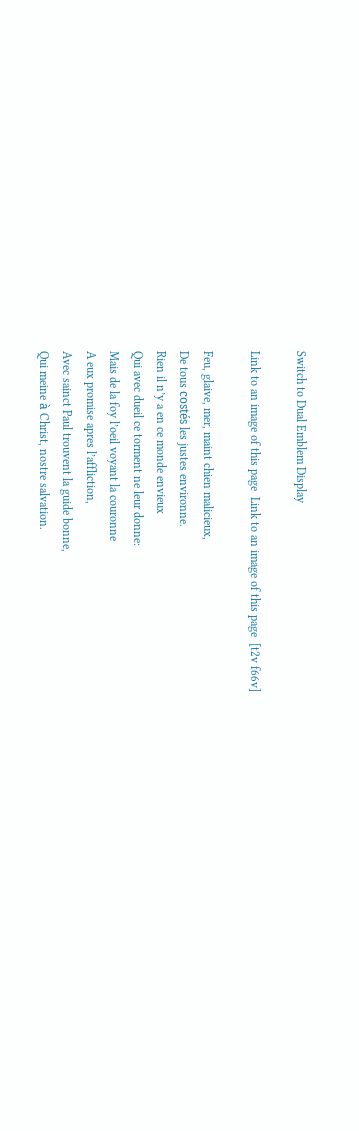Switch to Dual Emblem Display

Link to an image of this page  Link to an image of this page  [t2v f66v]

Feu, glaive, mer, maint chien malicieux,
De tous costés les justes environne.
Rien il n’y a en ce monde envieux
Qui avec dueil ce torment ne leur donne:
Mais de la foy l’oeil voyant la couronne
A eux promise apres l’affliction,
Avec sainct Paul trouvent la guide bonne,
Qui meine à Christ, nostre salvation.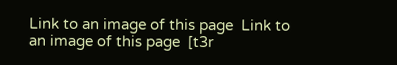Link to an image of this page  Link to an image of this page  [t3r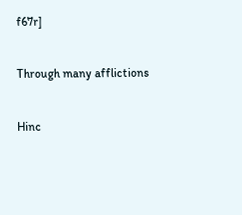f67r]


Through many afflictions


Hinc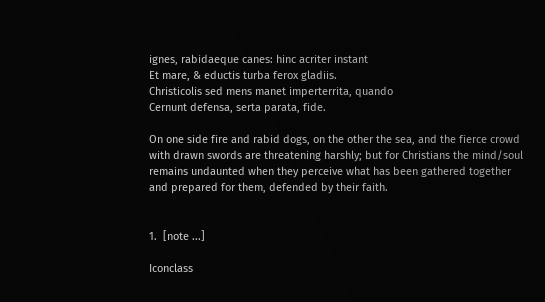ignes, rabidaeque canes: hinc acriter instant
Et mare, & eductis turba ferox gladiis.
Christicolis sed mens manet imperterrita, quando
Cernunt defensa, serta parata, fide.

On one side fire and rabid dogs, on the other the sea, and the fierce crowd with drawn swords are threatening harshly; but for Christians the mind/soul remains undaunted when they perceive what has been gathered together and prepared for them, defended by their faith.


1.  [note ...]

Iconclass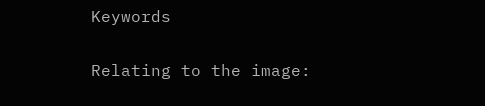Keywords

Relating to the image: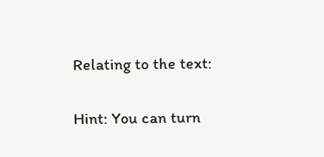Relating to the text:

Hint: You can turn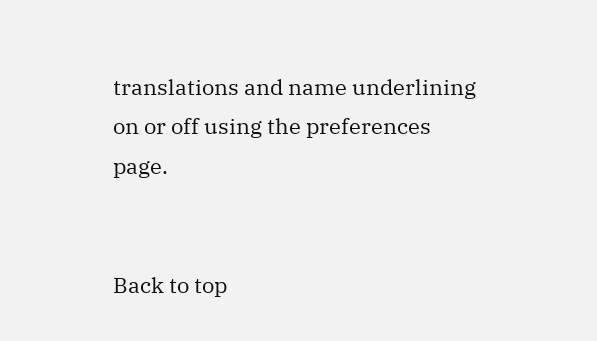translations and name underlining on or off using the preferences page.


Back to top